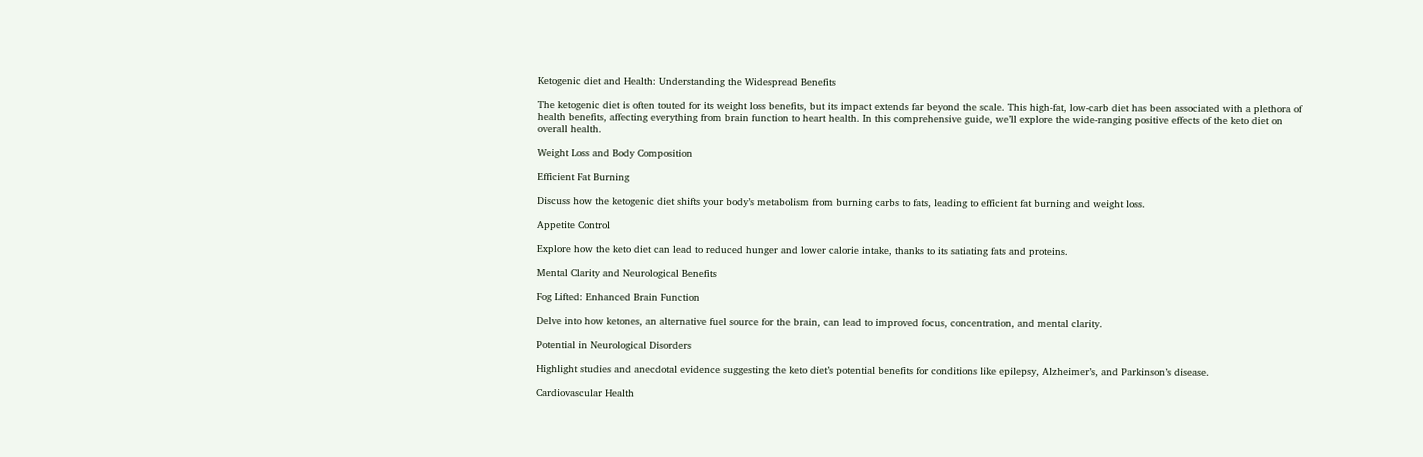Ketogenic diet and Health: Understanding the Widespread Benefits

The ketogenic diet is often touted for its weight loss benefits, but its impact extends far beyond the scale. This high-fat, low-carb diet has been associated with a plethora of health benefits, affecting everything from brain function to heart health. In this comprehensive guide, we’ll explore the wide-ranging positive effects of the keto diet on overall health.

Weight Loss and Body Composition

Efficient Fat Burning

Discuss how the ketogenic diet shifts your body’s metabolism from burning carbs to fats, leading to efficient fat burning and weight loss.

Appetite Control

Explore how the keto diet can lead to reduced hunger and lower calorie intake, thanks to its satiating fats and proteins.

Mental Clarity and Neurological Benefits

Fog Lifted: Enhanced Brain Function

Delve into how ketones, an alternative fuel source for the brain, can lead to improved focus, concentration, and mental clarity.

Potential in Neurological Disorders

Highlight studies and anecdotal evidence suggesting the keto diet’s potential benefits for conditions like epilepsy, Alzheimer’s, and Parkinson’s disease.

Cardiovascular Health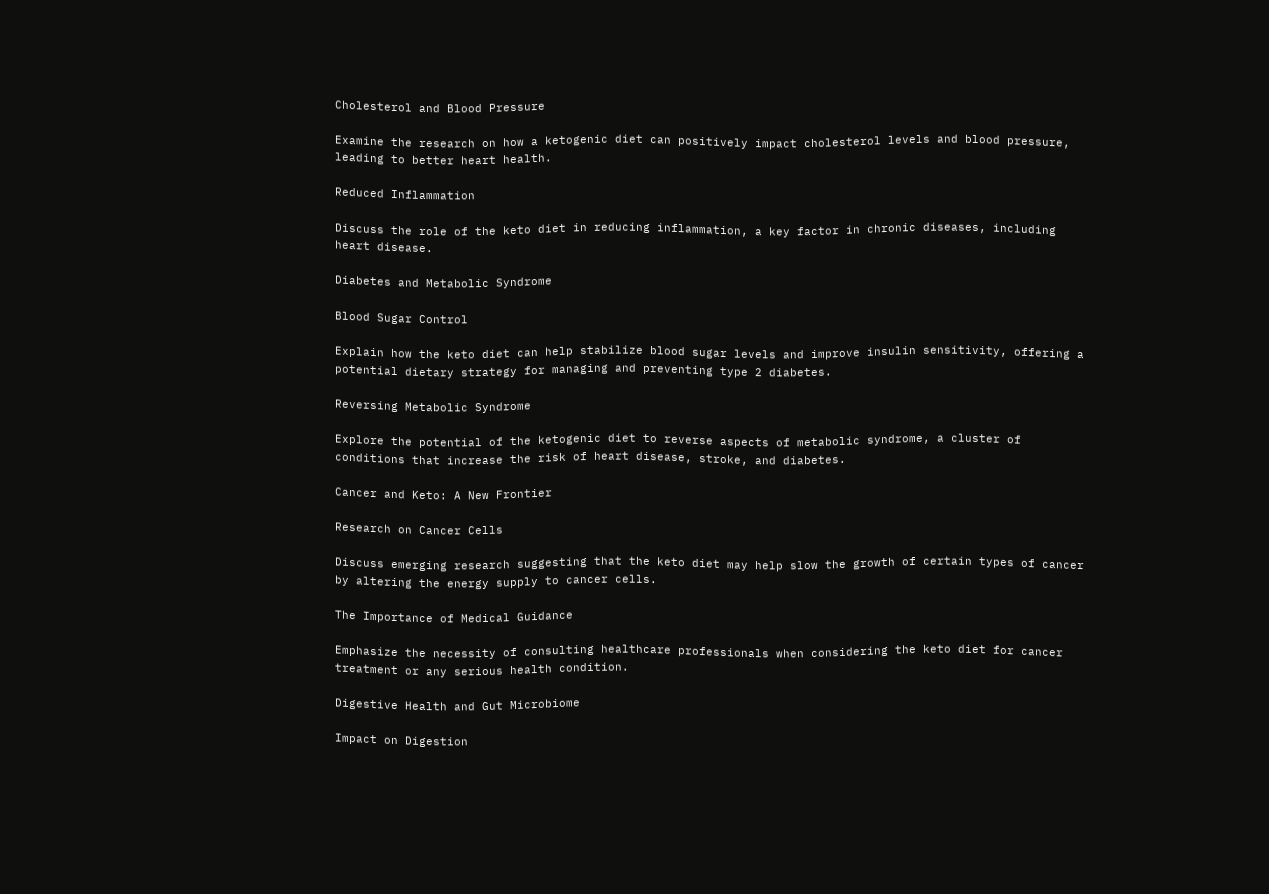Cholesterol and Blood Pressure

Examine the research on how a ketogenic diet can positively impact cholesterol levels and blood pressure, leading to better heart health.

Reduced Inflammation

Discuss the role of the keto diet in reducing inflammation, a key factor in chronic diseases, including heart disease.

Diabetes and Metabolic Syndrome

Blood Sugar Control

Explain how the keto diet can help stabilize blood sugar levels and improve insulin sensitivity, offering a potential dietary strategy for managing and preventing type 2 diabetes.

Reversing Metabolic Syndrome

Explore the potential of the ketogenic diet to reverse aspects of metabolic syndrome, a cluster of conditions that increase the risk of heart disease, stroke, and diabetes.

Cancer and Keto: A New Frontier

Research on Cancer Cells

Discuss emerging research suggesting that the keto diet may help slow the growth of certain types of cancer by altering the energy supply to cancer cells.

The Importance of Medical Guidance

Emphasize the necessity of consulting healthcare professionals when considering the keto diet for cancer treatment or any serious health condition.

Digestive Health and Gut Microbiome

Impact on Digestion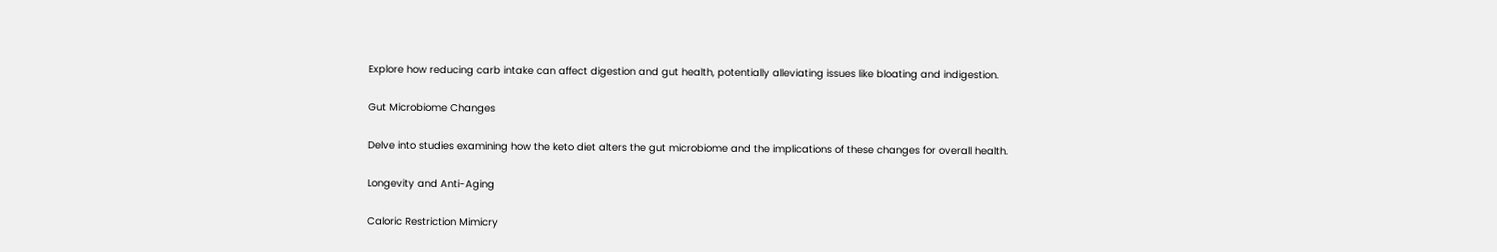Explore how reducing carb intake can affect digestion and gut health, potentially alleviating issues like bloating and indigestion.

Gut Microbiome Changes

Delve into studies examining how the keto diet alters the gut microbiome and the implications of these changes for overall health.

Longevity and Anti-Aging

Caloric Restriction Mimicry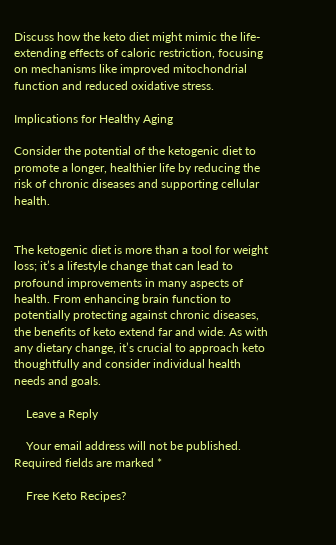Discuss how the keto diet might mimic the life-extending effects of caloric restriction, focusing on mechanisms like improved mitochondrial function and reduced oxidative stress.

Implications for Healthy Aging

Consider the potential of the ketogenic diet to promote a longer, healthier life by reducing the risk of chronic diseases and supporting cellular health.


The ketogenic diet is more than a tool for weight loss; it’s a lifestyle change that can lead to profound improvements in many aspects of health. From enhancing brain function to potentially protecting against chronic diseases, the benefits of keto extend far and wide. As with any dietary change, it’s crucial to approach keto thoughtfully and consider individual health needs and goals.

    Leave a Reply

    Your email address will not be published. Required fields are marked *

    Free Keto Recipes?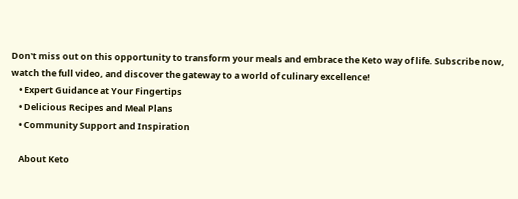Don't miss out on this opportunity to transform your meals and embrace the Keto way of life. Subscribe now, watch the full video, and discover the gateway to a world of culinary excellence!
    • Expert Guidance at Your Fingertips
    • Delicious Recipes and Meal Plans
    • Community Support and Inspiration

    About Keto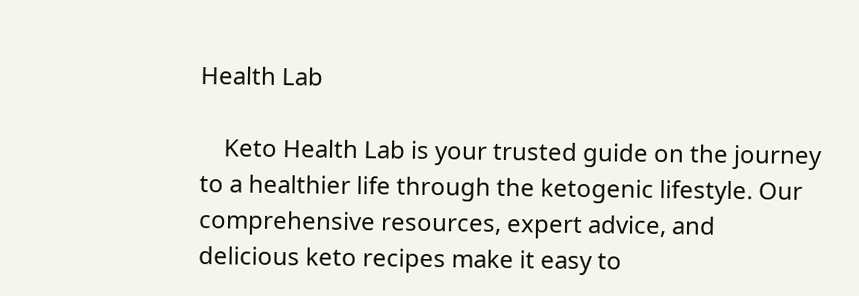Health Lab

    Keto Health Lab is your trusted guide on the journey to a healthier life through the ketogenic lifestyle. Our comprehensive resources, expert advice, and delicious keto recipes make it easy to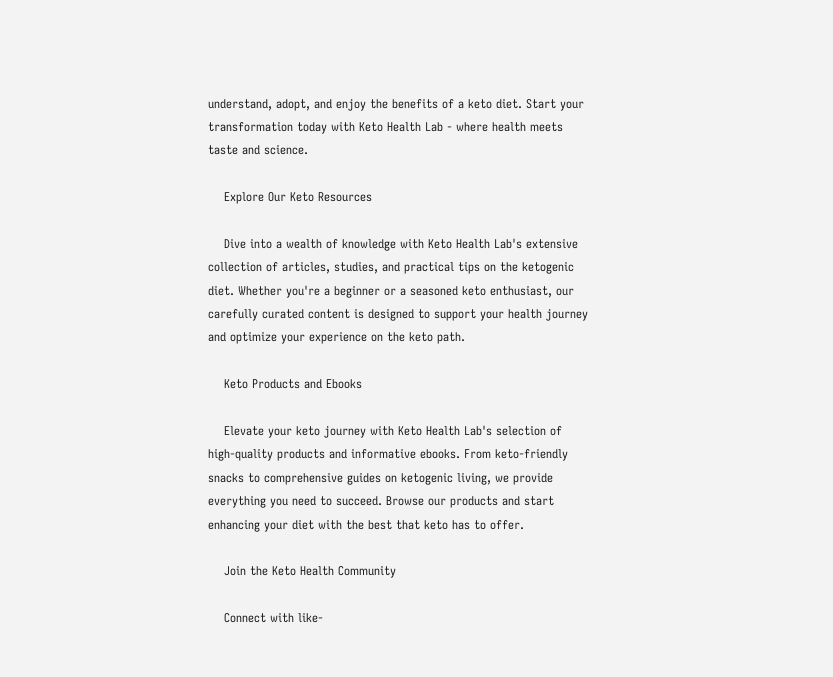understand, adopt, and enjoy the benefits of a keto diet. Start your transformation today with Keto Health Lab - where health meets taste and science.

    Explore Our Keto Resources

    Dive into a wealth of knowledge with Keto Health Lab's extensive collection of articles, studies, and practical tips on the ketogenic diet. Whether you're a beginner or a seasoned keto enthusiast, our carefully curated content is designed to support your health journey and optimize your experience on the keto path.

    Keto Products and Ebooks

    Elevate your keto journey with Keto Health Lab's selection of high-quality products and informative ebooks. From keto-friendly snacks to comprehensive guides on ketogenic living, we provide everything you need to succeed. Browse our products and start enhancing your diet with the best that keto has to offer.

    Join the Keto Health Community

    Connect with like-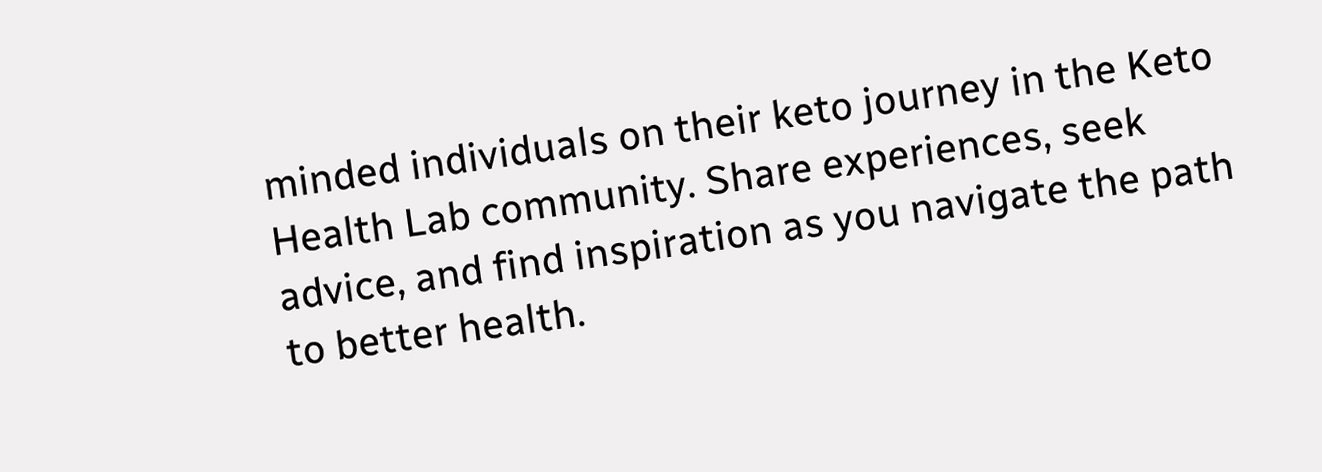minded individuals on their keto journey in the Keto Health Lab community. Share experiences, seek advice, and find inspiration as you navigate the path to better health.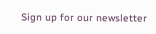Sign up for our newsletter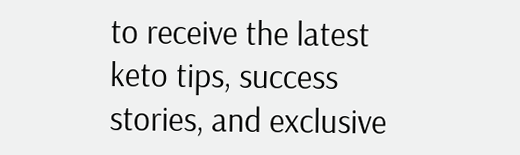to receive the latest keto tips, success stories, and exclusive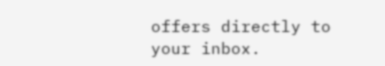offers directly to your inbox.